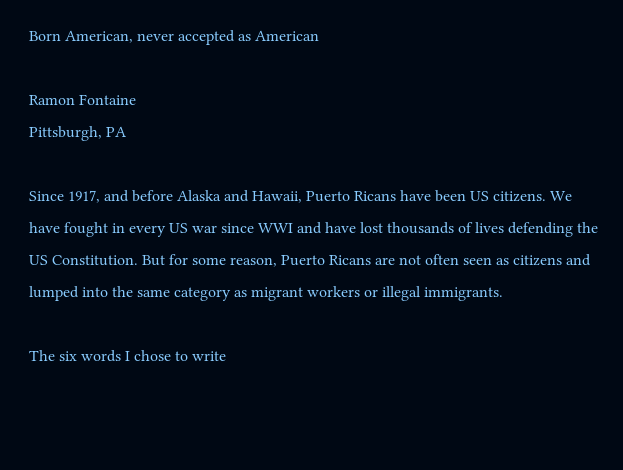Born American, never accepted as American

Ramon Fontaine
Pittsburgh, PA

Since 1917, and before Alaska and Hawaii, Puerto Ricans have been US citizens. We have fought in every US war since WWI and have lost thousands of lives defending the US Constitution. But for some reason, Puerto Ricans are not often seen as citizens and lumped into the same category as migrant workers or illegal immigrants.

The six words I chose to write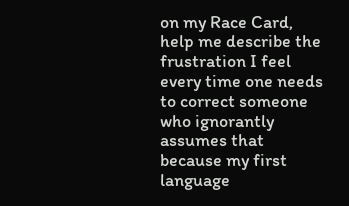on my Race Card, help me describe the frustration I feel every time one needs to correct someone who ignorantly assumes that because my first language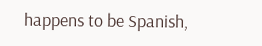happens to be Spanish,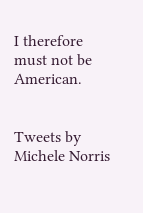I therefore must not be American.


Tweets by Michele Norris